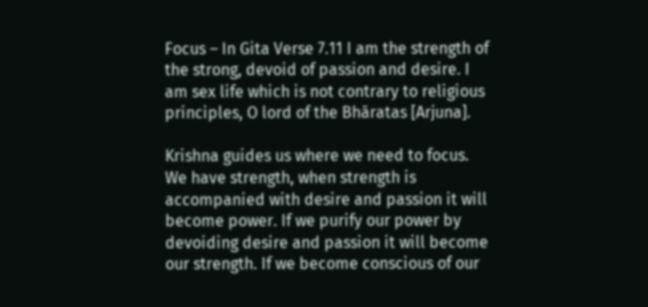Focus – In Gita Verse 7.11 I am the strength of the strong, devoid of passion and desire. I am sex life which is not contrary to religious principles, O lord of the Bhāratas [Arjuna].

Krishna guides us where we need to focus. We have strength, when strength is accompanied with desire and passion it will become power. If we purify our power by devoiding desire and passion it will become our strength. If we become conscious of our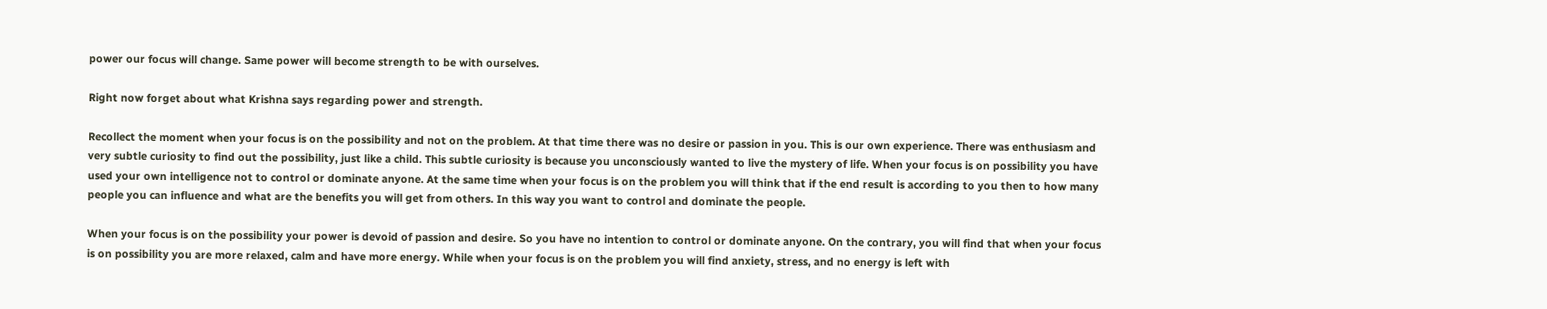power our focus will change. Same power will become strength to be with ourselves.

Right now forget about what Krishna says regarding power and strength.

Recollect the moment when your focus is on the possibility and not on the problem. At that time there was no desire or passion in you. This is our own experience. There was enthusiasm and very subtle curiosity to find out the possibility, just like a child. This subtle curiosity is because you unconsciously wanted to live the mystery of life. When your focus is on possibility you have used your own intelligence not to control or dominate anyone. At the same time when your focus is on the problem you will think that if the end result is according to you then to how many people you can influence and what are the benefits you will get from others. In this way you want to control and dominate the people.

When your focus is on the possibility your power is devoid of passion and desire. So you have no intention to control or dominate anyone. On the contrary, you will find that when your focus is on possibility you are more relaxed, calm and have more energy. While when your focus is on the problem you will find anxiety, stress, and no energy is left with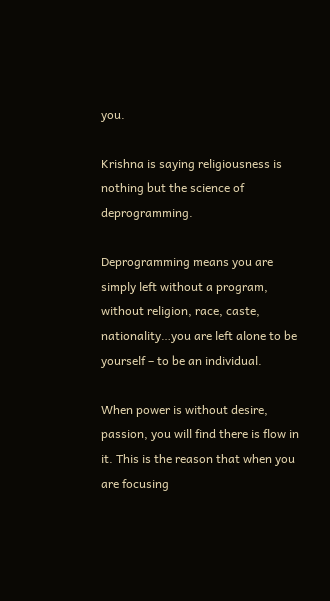you.

Krishna is saying religiousness is nothing but the science of deprogramming.

Deprogramming means you are simply left without a program, without religion, race, caste, nationality…you are left alone to be yourself – to be an individual.

When power is without desire, passion, you will find there is flow in it. This is the reason that when you are focusing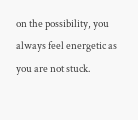on the possibility, you always feel energetic as you are not stuck.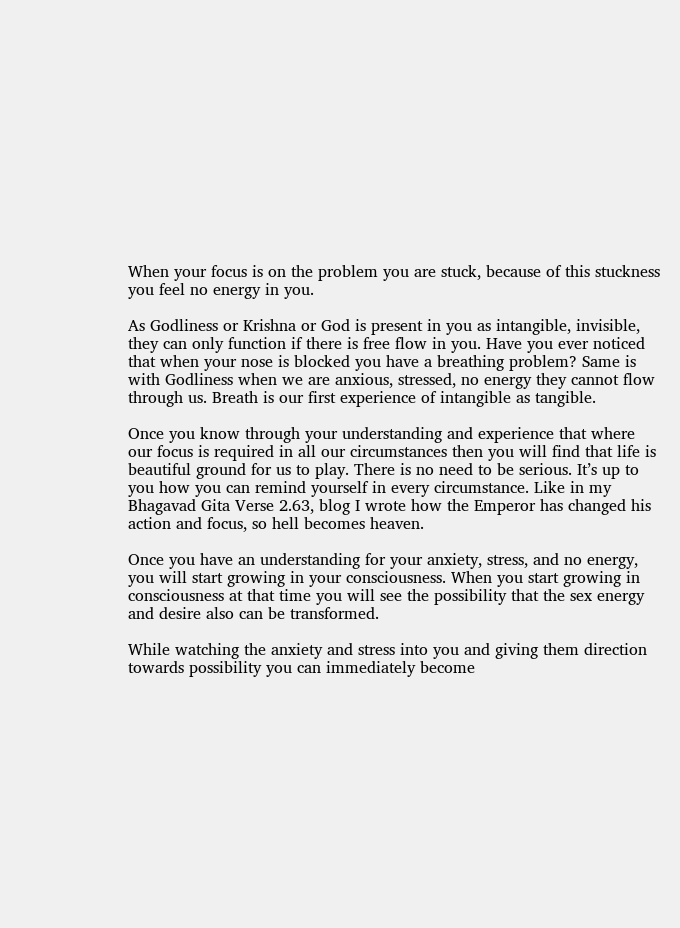When your focus is on the problem you are stuck, because of this stuckness you feel no energy in you.

As Godliness or Krishna or God is present in you as intangible, invisible, they can only function if there is free flow in you. Have you ever noticed that when your nose is blocked you have a breathing problem? Same is with Godliness when we are anxious, stressed, no energy they cannot flow through us. Breath is our first experience of intangible as tangible.

Once you know through your understanding and experience that where our focus is required in all our circumstances then you will find that life is beautiful ground for us to play. There is no need to be serious. It’s up to you how you can remind yourself in every circumstance. Like in my Bhagavad Gita Verse 2.63, blog I wrote how the Emperor has changed his action and focus, so hell becomes heaven.

Once you have an understanding for your anxiety, stress, and no energy, you will start growing in your consciousness. When you start growing in consciousness at that time you will see the possibility that the sex energy and desire also can be transformed.

While watching the anxiety and stress into you and giving them direction towards possibility you can immediately become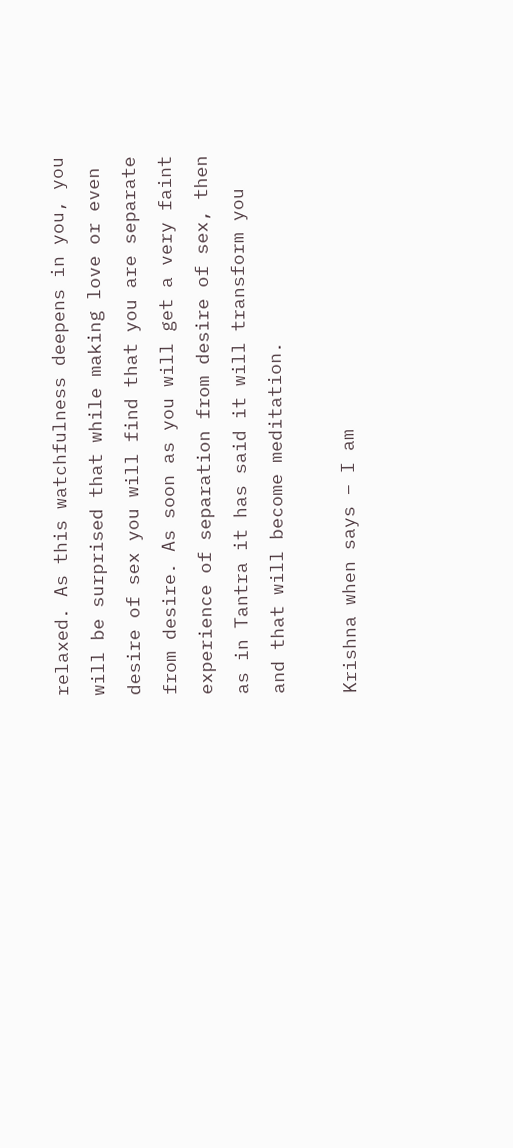relaxed. As this watchfulness deepens in you, you will be surprised that while making love or even desire of sex you will find that you are separate from desire. As soon as you will get a very faint experience of separation from desire of sex, then as in Tantra it has said it will transform you and that will become meditation.

Krishna when says – I am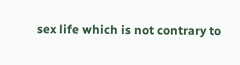sex life which is not contrary to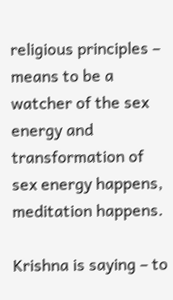religious principles – means to be a watcher of the sex energy and transformation of sex energy happens, meditation happens.

Krishna is saying – to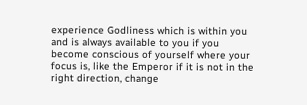experience Godliness which is within you and is always available to you if you become conscious of yourself where your focus is, like the Emperor if it is not in the right direction, change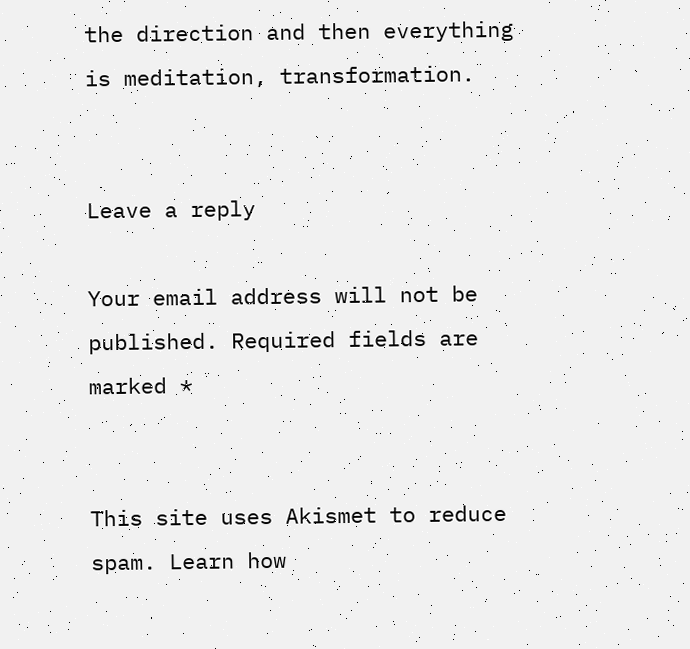the direction and then everything is meditation, transformation.


Leave a reply

Your email address will not be published. Required fields are marked *


This site uses Akismet to reduce spam. Learn how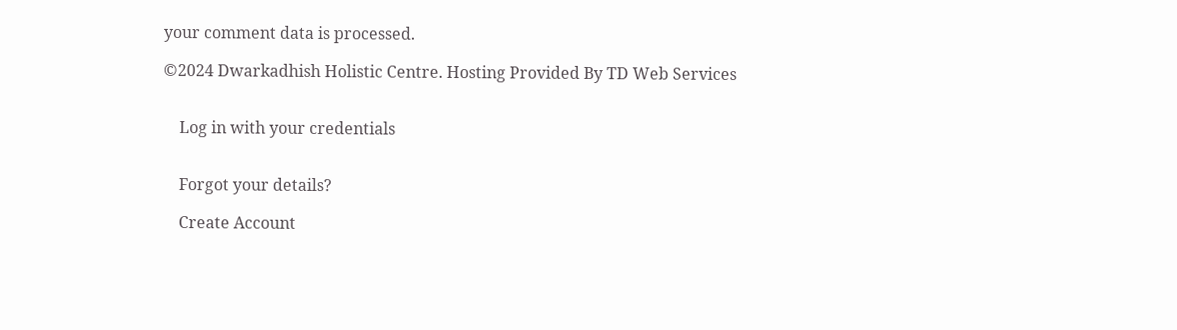your comment data is processed.

©2024 Dwarkadhish Holistic Centre. Hosting Provided By TD Web Services


    Log in with your credentials


    Forgot your details?

    Create Account